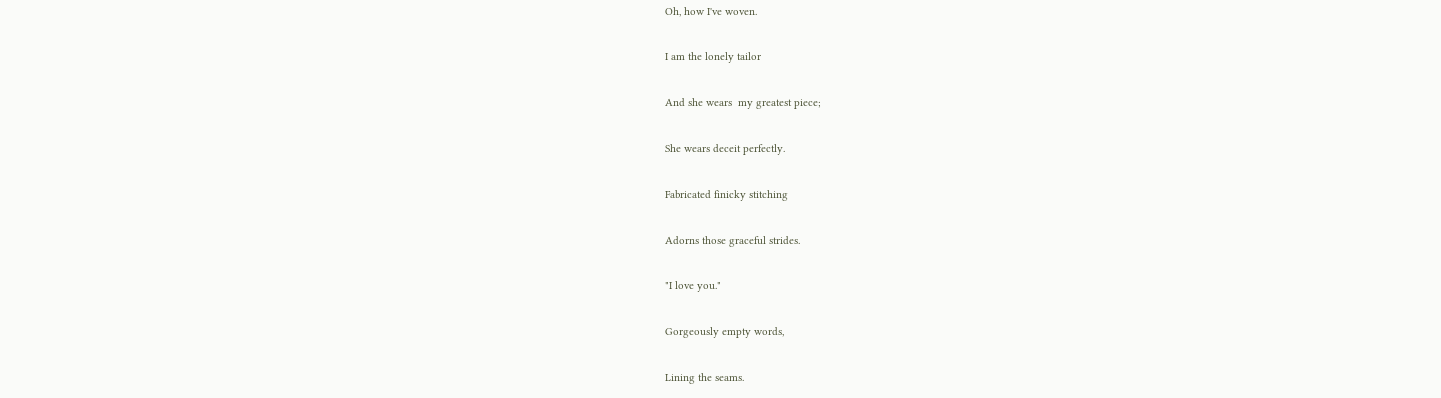Oh, how I've woven.

I am the lonely tailor

And she wears  my greatest piece;

She wears deceit perfectly.

Fabricated finicky stitching

Adorns those graceful strides.

"I love you."

Gorgeously empty words,

Lining the seams.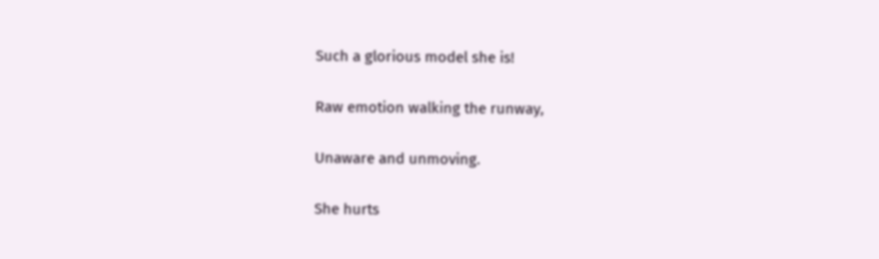Such a glorious model she is!

Raw emotion walking the runway,

Unaware and unmoving.

She hurts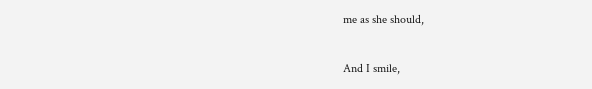me as she should,

And I smile,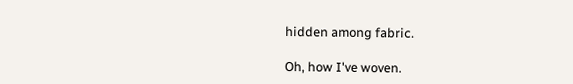hidden among fabric.

Oh, how I've woven.